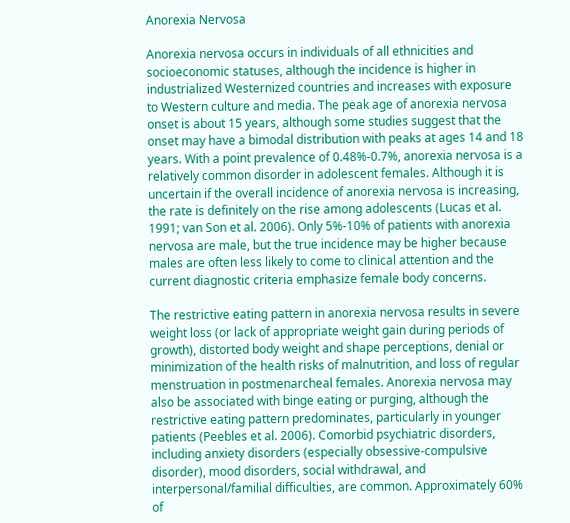Anorexia Nervosa

Anorexia nervosa occurs in individuals of all ethnicities and socioeconomic statuses, although the incidence is higher in industrialized Westernized countries and increases with exposure to Western culture and media. The peak age of anorexia nervosa onset is about 15 years, although some studies suggest that the onset may have a bimodal distribution with peaks at ages 14 and 18 years. With a point prevalence of 0.48%-0.7%, anorexia nervosa is a relatively common disorder in adolescent females. Although it is uncertain if the overall incidence of anorexia nervosa is increasing, the rate is definitely on the rise among adolescents (Lucas et al. 1991; van Son et al. 2006). Only 5%-10% of patients with anorexia nervosa are male, but the true incidence may be higher because males are often less likely to come to clinical attention and the current diagnostic criteria emphasize female body concerns.

The restrictive eating pattern in anorexia nervosa results in severe weight loss (or lack of appropriate weight gain during periods of growth), distorted body weight and shape perceptions, denial or minimization of the health risks of malnutrition, and loss of regular menstruation in postmenarcheal females. Anorexia nervosa may also be associated with binge eating or purging, although the restrictive eating pattern predominates, particularly in younger patients (Peebles et al. 2006). Comorbid psychiatric disorders, including anxiety disorders (especially obsessive-compulsive disorder), mood disorders, social withdrawal, and interpersonal/familial difficulties, are common. Approximately 60% of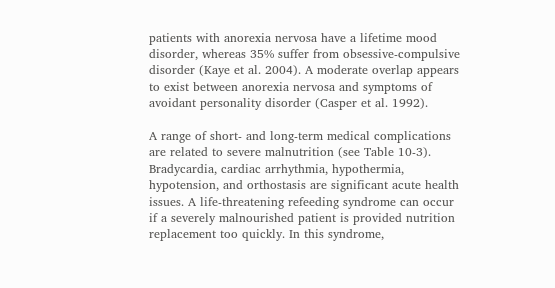patients with anorexia nervosa have a lifetime mood disorder, whereas 35% suffer from obsessive-compulsive disorder (Kaye et al. 2004). A moderate overlap appears to exist between anorexia nervosa and symptoms of avoidant personality disorder (Casper et al. 1992).

A range of short- and long-term medical complications are related to severe malnutrition (see Table 10-3). Bradycardia, cardiac arrhythmia, hypothermia, hypotension, and orthostasis are significant acute health issues. A life-threatening refeeding syndrome can occur if a severely malnourished patient is provided nutrition replacement too quickly. In this syndrome,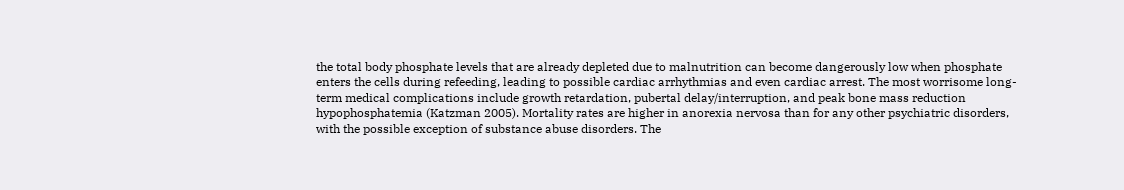the total body phosphate levels that are already depleted due to malnutrition can become dangerously low when phosphate enters the cells during refeeding, leading to possible cardiac arrhythmias and even cardiac arrest. The most worrisome long-term medical complications include growth retardation, pubertal delay/interruption, and peak bone mass reduction hypophosphatemia (Katzman 2005). Mortality rates are higher in anorexia nervosa than for any other psychiatric disorders, with the possible exception of substance abuse disorders. The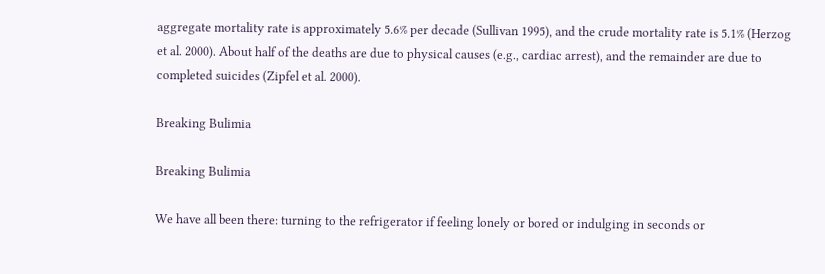aggregate mortality rate is approximately 5.6% per decade (Sullivan 1995), and the crude mortality rate is 5.1% (Herzog et al. 2000). About half of the deaths are due to physical causes (e.g., cardiac arrest), and the remainder are due to completed suicides (Zipfel et al. 2000).

Breaking Bulimia

Breaking Bulimia

We have all been there: turning to the refrigerator if feeling lonely or bored or indulging in seconds or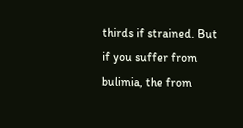thirds if strained. But if you suffer from bulimia, the from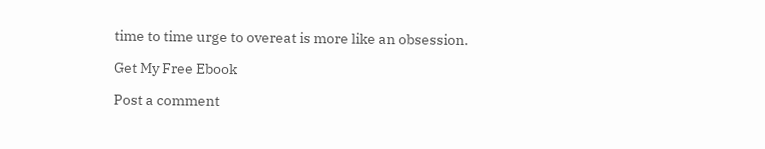time to time urge to overeat is more like an obsession.

Get My Free Ebook

Post a comment